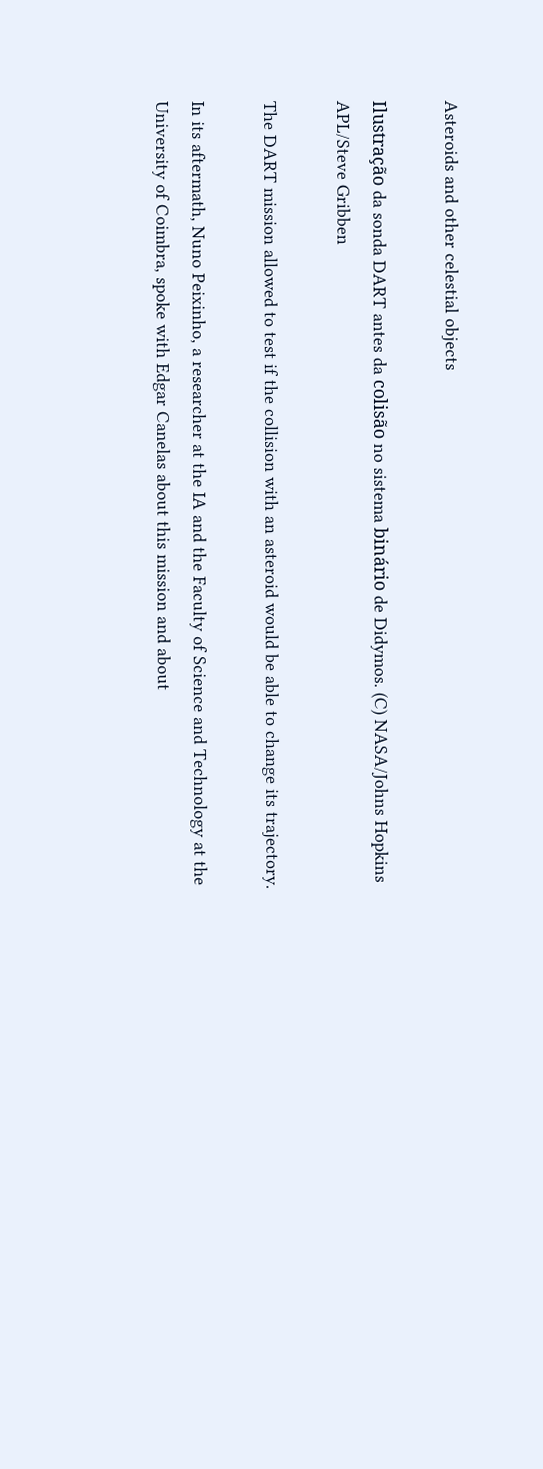Asteroids and other celestial objects

Ilustração da sonda DART antes da colisão no sistema binário de Didymos. (C) NASA/Johns Hopkins APL/Steve Gribben

The DART mission allowed to test if the collision with an asteroid would be able to change its trajectory.

In its aftermath, Nuno Peixinho, a researcher at the IA and the Faculty of Science and Technology at the University of Coimbra, spoke with Edgar Canelas about this mission and about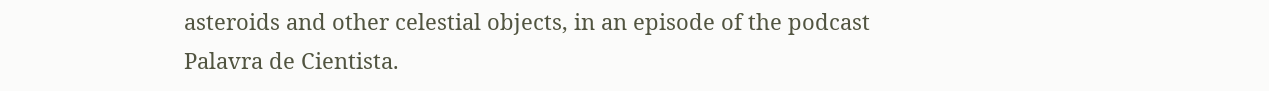asteroids and other celestial objects, in an episode of the podcast Palavra de Cientista.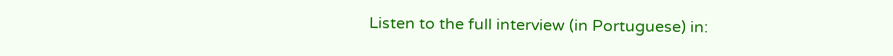Listen to the full interview (in Portuguese) in: